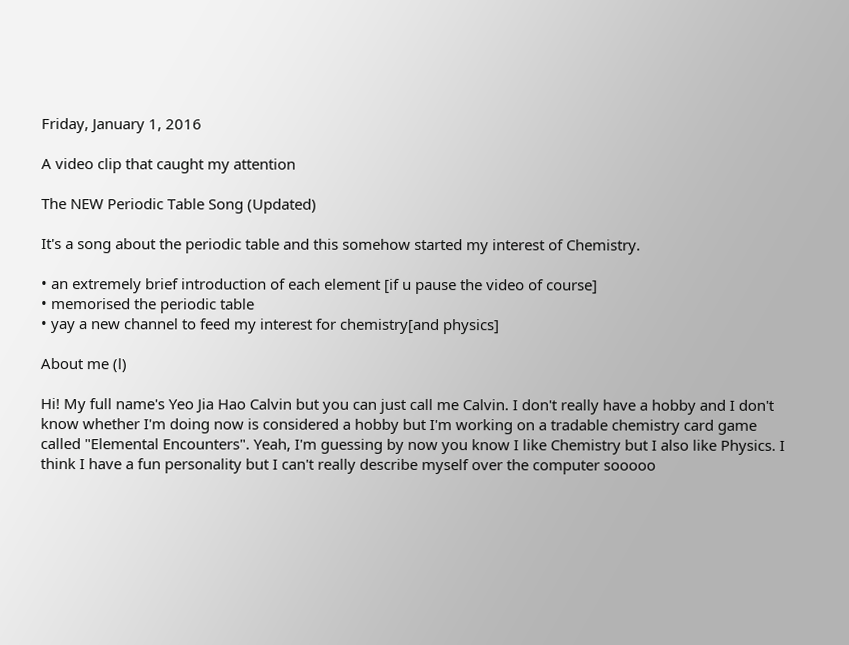Friday, January 1, 2016

A video clip that caught my attention

The NEW Periodic Table Song (Updated)

It's a song about the periodic table and this somehow started my interest of Chemistry.

• an extremely brief introduction of each element [if u pause the video of course]
• memorised the periodic table
• yay a new channel to feed my interest for chemistry[and physics]

About me (l)

Hi! My full name's Yeo Jia Hao Calvin but you can just call me Calvin. I don't really have a hobby and I don't know whether I'm doing now is considered a hobby but I'm working on a tradable chemistry card game called "Elemental Encounters". Yeah, I'm guessing by now you know I like Chemistry but I also like Physics. I think I have a fun personality but I can't really describe myself over the computer sooooo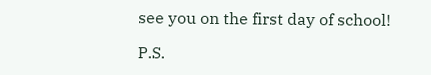see you on the first day of school!

P.S.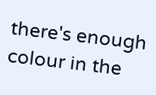there's enough colour in the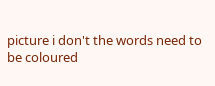picture i don't the words need to be coloured